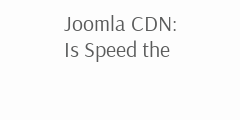Joomla CDN: Is Speed the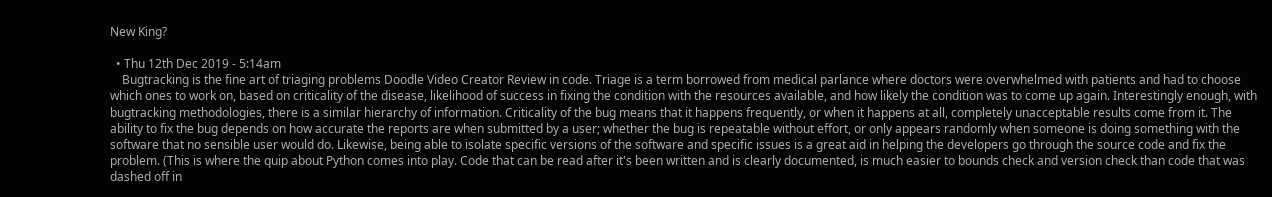New King?

  • Thu 12th Dec 2019 - 5:14am
    Bugtracking is the fine art of triaging problems Doodle Video Creator Review in code. Triage is a term borrowed from medical parlance where doctors were overwhelmed with patients and had to choose which ones to work on, based on criticality of the disease, likelihood of success in fixing the condition with the resources available, and how likely the condition was to come up again. Interestingly enough, with bugtracking methodologies, there is a similar hierarchy of information. Criticality of the bug means that it happens frequently, or when it happens at all, completely unacceptable results come from it. The ability to fix the bug depends on how accurate the reports are when submitted by a user; whether the bug is repeatable without effort, or only appears randomly when someone is doing something with the software that no sensible user would do. Likewise, being able to isolate specific versions of the software and specific issues is a great aid in helping the developers go through the source code and fix the problem. (This is where the quip about Python comes into play. Code that can be read after it's been written and is clearly documented, is much easier to bounds check and version check than code that was dashed off in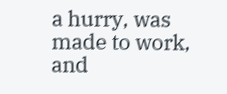a hurry, was made to work, and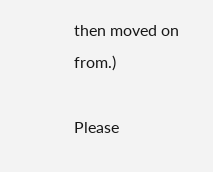then moved on from.)

Please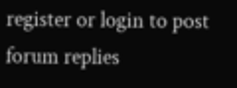register or login to post forum replies